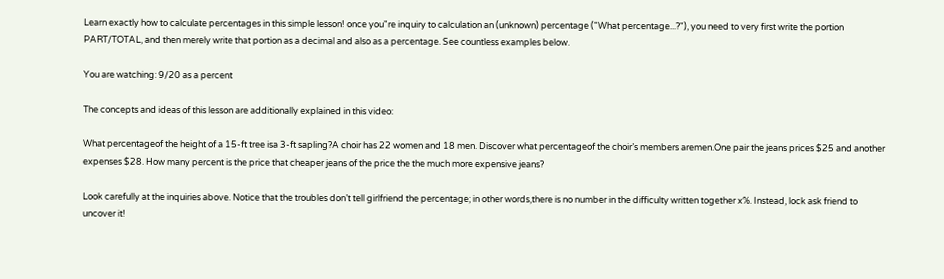Learn exactly how to calculate percentages in this simple lesson! once you"re inquiry to calculation an (unknown) percentage ("What percentage...?"), you need to very first write the portion PART/TOTAL, and then merely write that portion as a decimal and also as a percentage. See countless examples below.

You are watching: 9/20 as a percent

The concepts and ideas of this lesson are additionally explained in this video:

What percentageof the height of a 15-ft tree isa 3-ft sapling?A choir has 22 women and 18 men. Discover what percentageof the choir’s members aremen.One pair the jeans prices $25 and another expenses $28. How many percent is the price that cheaper jeans of the price the the much more expensive jeans?

Look carefully at the inquiries above. Notice that the troubles don’t tell girlfriend the percentage; in other words,there is no number in the difficulty written together x%. Instead, lock ask friend to uncover it!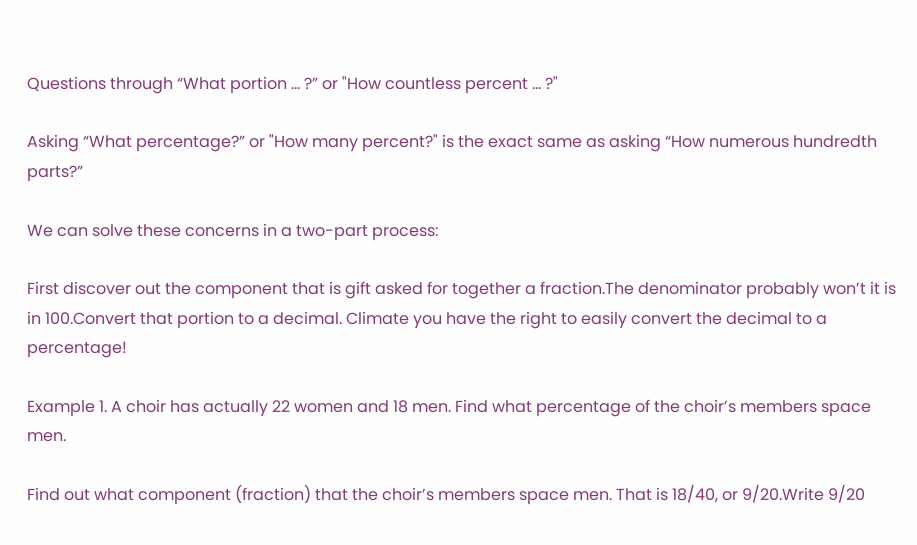Questions through “What portion ... ?” or "How countless percent ... ?"

Asking “What percentage?” or "How many percent?" is the exact same as asking “How numerous hundredth parts?”

We can solve these concerns in a two-part process:

First discover out the component that is gift asked for together a fraction.The denominator probably won’t it is in 100.Convert that portion to a decimal. Climate you have the right to easily convert the decimal to a percentage!

Example 1. A choir has actually 22 women and 18 men. Find what percentage of the choir’s members space men.

Find out what component (fraction) that the choir’s members space men. That is 18/40, or 9/20.Write 9/20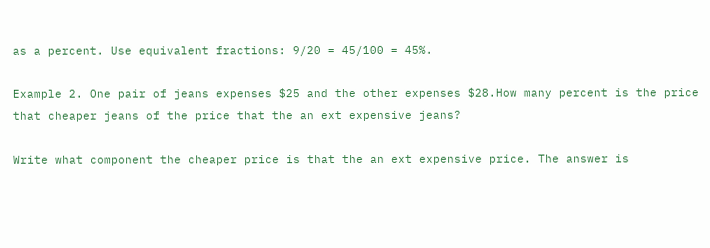as a percent. Use equivalent fractions: 9/20 = 45/100 = 45%.

Example 2. One pair of jeans expenses $25 and the other expenses $28.How many percent is the price that cheaper jeans of the price that the an ext expensive jeans?

Write what component the cheaper price is that the an ext expensive price. The answer is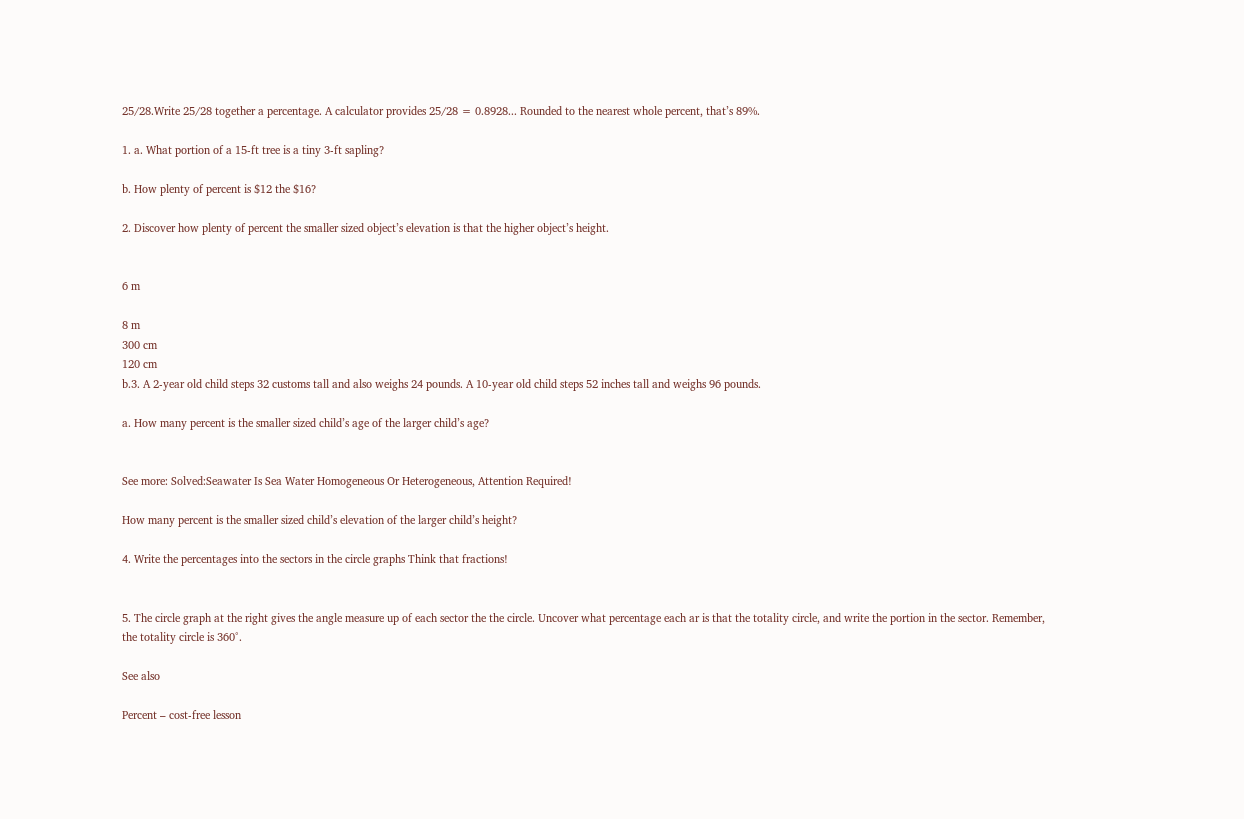25/28.Write 25/28 together a percentage. A calculator provides 25/28 = 0.8928... Rounded to the nearest whole percent, that’s 89%.

1. a. What portion of a 15-ft tree is a tiny 3-ft sapling?

b. How plenty of percent is $12 the $16?

2. Discover how plenty of percent the smaller sized object’s elevation is that the higher object’s height.


6 m

8 m
300 cm
120 cm
b.3. A 2-year old child steps 32 customs tall and also weighs 24 pounds. A 10-year old child steps 52 inches tall and weighs 96 pounds.

a. How many percent is the smaller sized child’s age of the larger child’s age?


See more: Solved:Seawater Is Sea Water Homogeneous Or Heterogeneous, Attention Required!

How many percent is the smaller sized child’s elevation of the larger child’s height?

4. Write the percentages into the sectors in the circle graphs Think that fractions!


5. The circle graph at the right gives the angle measure up of each sector the the circle. Uncover what percentage each ar is that the totality circle, and write the portion in the sector. Remember, the totality circle is 360°.

See also

Percent – cost-free lesson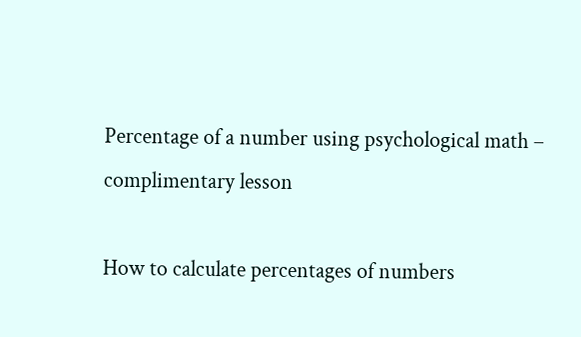Percentage of a number using psychological math – complimentary lesson

How to calculate percentages of numbers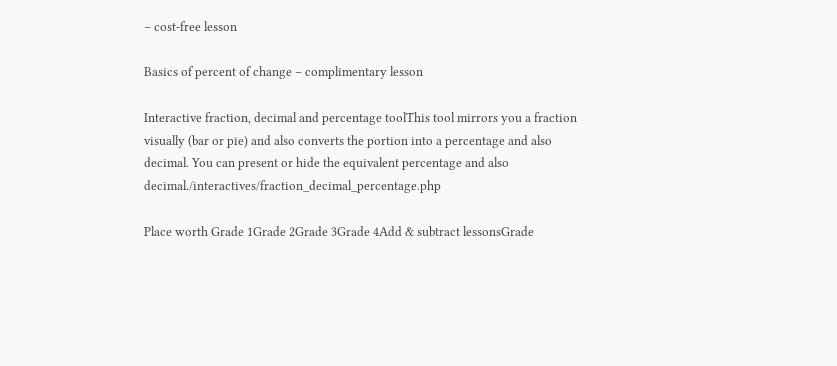– cost-free lesson

Basics of percent of change – complimentary lesson

Interactive fraction, decimal and percentage toolThis tool mirrors you a fraction visually (bar or pie) and also converts the portion into a percentage and also decimal. You can present or hide the equivalent percentage and also decimal./interactives/fraction_decimal_percentage.php

Place worth Grade 1Grade 2Grade 3Grade 4Add & subtract lessonsGrade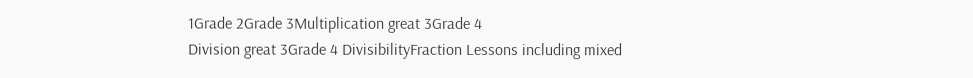1Grade 2Grade 3Multiplication great 3Grade 4
Division great 3Grade 4 DivisibilityFraction Lessons including mixed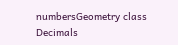numbersGeometry class
Decimals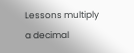Lessons multiply a decimal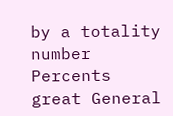by a totality number Percents great General